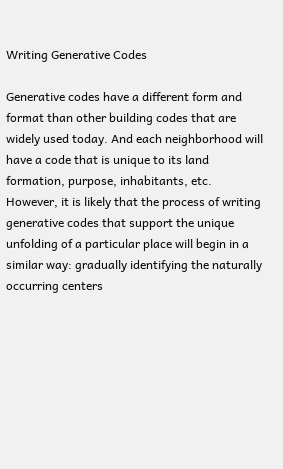Writing Generative Codes

Generative codes have a different form and format than other building codes that are widely used today. And each neighborhood will have a code that is unique to its land formation, purpose, inhabitants, etc. However, it is likely that the process of writing generative codes that support the unique unfolding of a particular place will begin in a similar way: gradually identifying the naturally occurring centers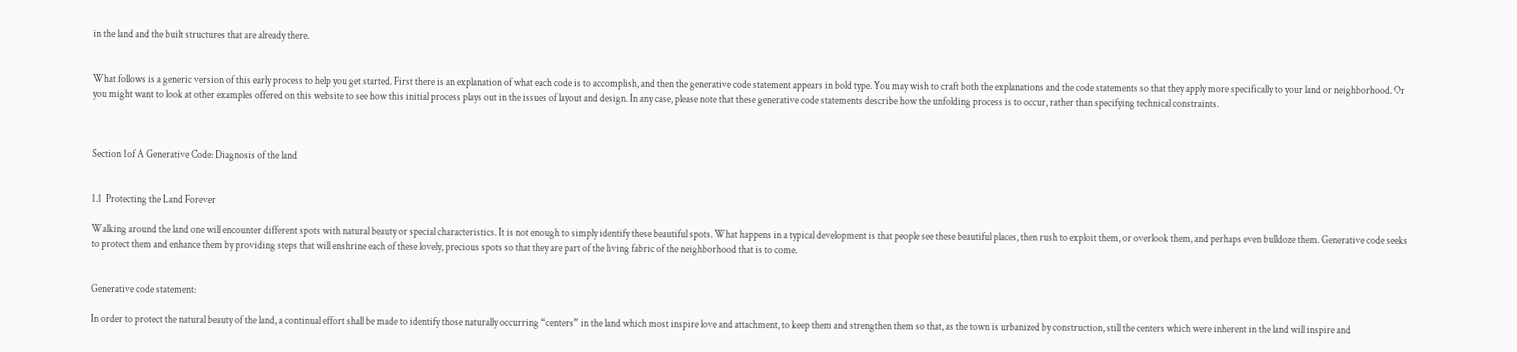in the land and the built structures that are already there.


What follows is a generic version of this early process to help you get started. First there is an explanation of what each code is to accomplish, and then the generative code statement appears in bold type. You may wish to craft both the explanations and the code statements so that they apply more specifically to your land or neighborhood. Or you might want to look at other examples offered on this website to see how this initial process plays out in the issues of layout and design. In any case, please note that these generative code statements describe how the unfolding process is to occur, rather than specifying technical constraints.



Section 1of A Generative Code: Diagnosis of the land


1.1  Protecting the Land Forever

Walking around the land one will encounter different spots with natural beauty or special characteristics. It is not enough to simply identify these beautiful spots. What happens in a typical development is that people see these beautiful places, then rush to exploit them, or overlook them, and perhaps even bulldoze them. Generative code seeks to protect them and enhance them by providing steps that will enshrine each of these lovely, precious spots so that they are part of the living fabric of the neighborhood that is to come.


Generative code statement:

In order to protect the natural beauty of the land, a continual effort shall be made to identify those naturally occurring “centers” in the land which most inspire love and attachment, to keep them and strengthen them so that, as the town is urbanized by construction, still the centers which were inherent in the land will inspire and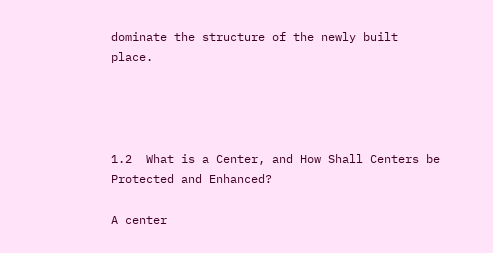dominate the structure of the newly built place.




1.2  What is a Center, and How Shall Centers be Protected and Enhanced?

A center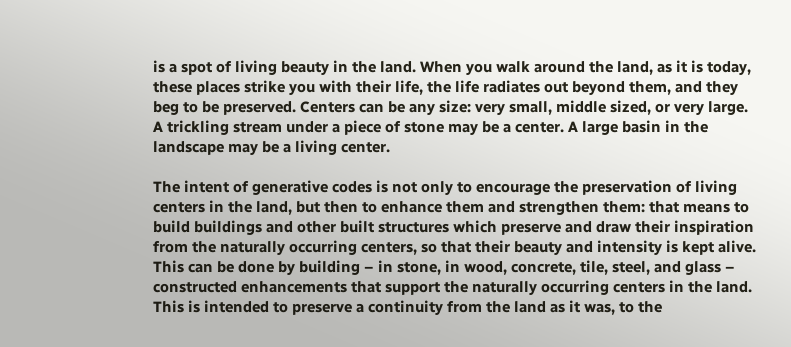is a spot of living beauty in the land. When you walk around the land, as it is today, these places strike you with their life, the life radiates out beyond them, and they beg to be preserved. Centers can be any size: very small, middle sized, or very large. A trickling stream under a piece of stone may be a center. A large basin in the landscape may be a living center.

The intent of generative codes is not only to encourage the preservation of living centers in the land, but then to enhance them and strengthen them: that means to build buildings and other built structures which preserve and draw their inspiration from the naturally occurring centers, so that their beauty and intensity is kept alive. This can be done by building – in stone, in wood, concrete, tile, steel, and glass – constructed enhancements that support the naturally occurring centers in the land. This is intended to preserve a continuity from the land as it was, to the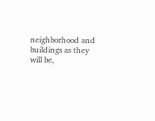neighborhood and buildings as they will be,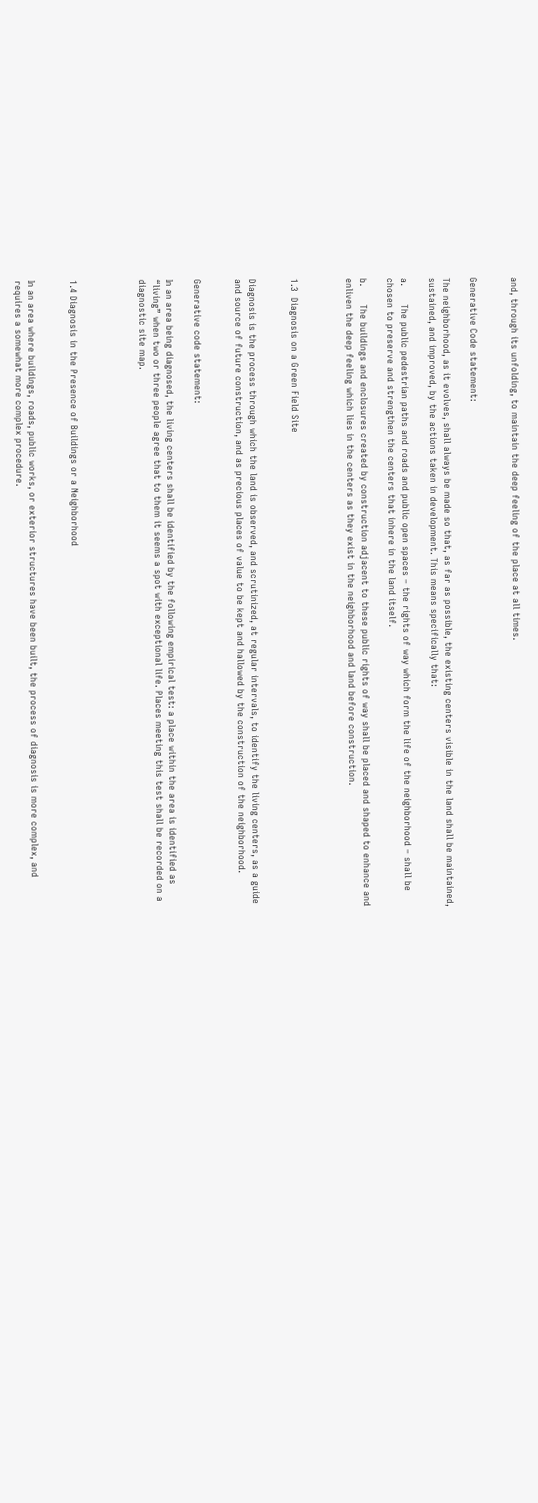and, through its unfolding, to maintain the deep feeling of the place at all times.


Generative Code statement:

The neighborhood, as it evolves, shall always be made so that, as far as possible, the existing centers visible in the land shall be maintained, sustained, and improved, by the actions taken in development. This means specifically that:

a.      The public pedestrian paths and roads and public open spaces – the rights of way which form the life of the neighborhood – shall be chosen to preserve and strengthen the centers that inhere in the land itself.

b.      The buildings and enclosures created by construction adjacent to these public rights of way shall be placed and shaped to enhance and enliven the deep feeling which lies in the centers as they exist in the neighborhood and land before construction.



1.3  Diagnosis on a Green Field Site


Diagnosis is the process through which the land is observed, and scrutinized, at regular intervals, to identify the living centers, as a guide and source of future construction, and as precious places of value to be kept and hallowed by the construction of the neighborhood.


Generative code statement:

In an area being diagnosed, the living centers shall be identified by the following empirical test: a place within the area is identified as “living” when two or three people agree that to them it seems a spot with exceptional life. Places meeting this test shall be recorded on a diagnostic site map.




1.4 Diagnosis in the Presence of Buildings or a Neighborhood


In an area where buildings, roads, public works, or exterior structures have been built, the process of diagnosis is more complex, and requires a somewhat more complex procedure.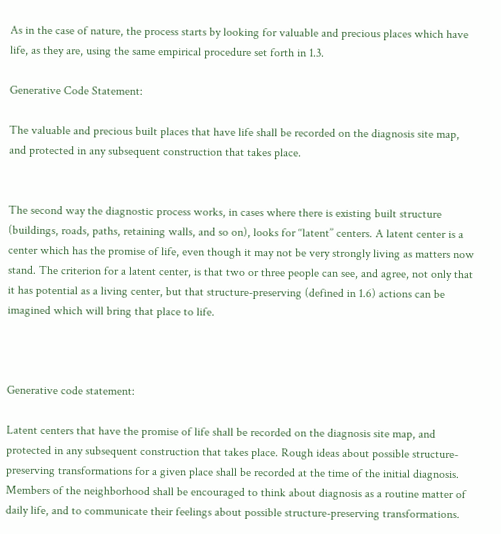As in the case of nature, the process starts by looking for valuable and precious places which have life, as they are, using the same empirical procedure set forth in 1.3.

Generative Code Statement:

The valuable and precious built places that have life shall be recorded on the diagnosis site map, and protected in any subsequent construction that takes place.


The second way the diagnostic process works, in cases where there is existing built structure (buildings, roads, paths, retaining walls, and so on), looks for ‘‘latent’’ centers. A latent center is a center which has the promise of life, even though it may not be very strongly living as matters now stand. The criterion for a latent center, is that two or three people can see, and agree, not only that it has potential as a living center, but that structure-preserving (defined in 1.6) actions can be imagined which will bring that place to life.



Generative code statement:

Latent centers that have the promise of life shall be recorded on the diagnosis site map, and protected in any subsequent construction that takes place. Rough ideas about possible structure-preserving transformations for a given place shall be recorded at the time of the initial diagnosis. Members of the neighborhood shall be encouraged to think about diagnosis as a routine matter of daily life, and to communicate their feelings about possible structure-preserving transformations.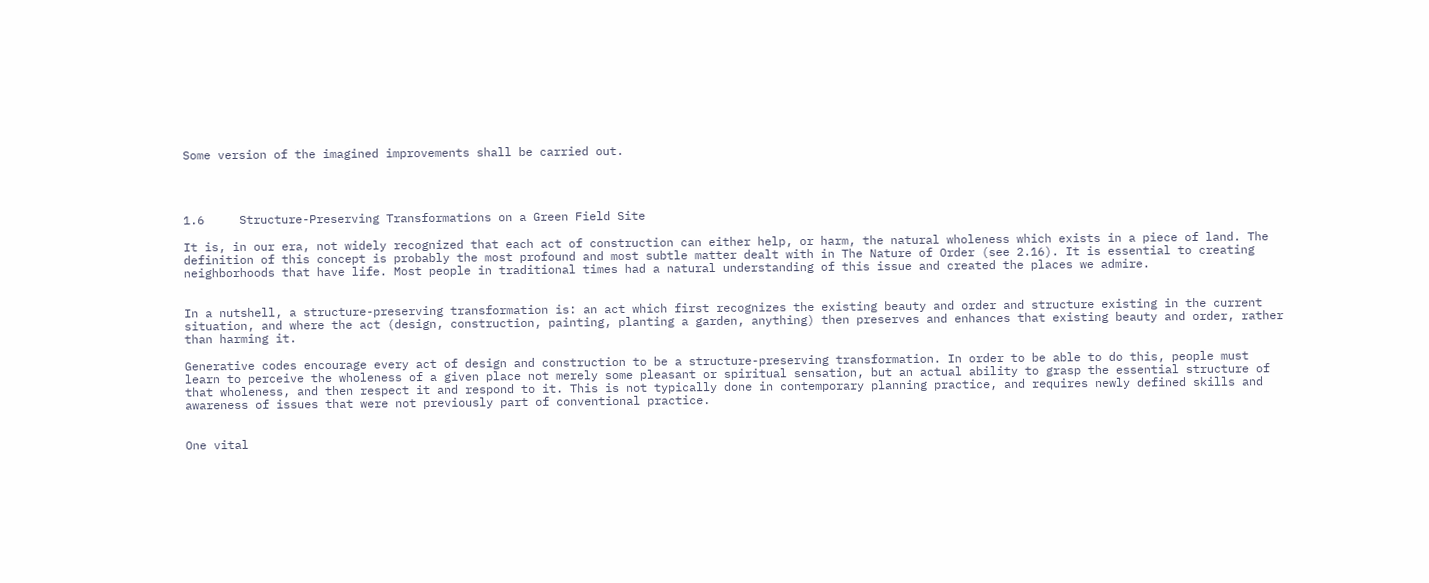Some version of the imagined improvements shall be carried out.




1.6     Structure-Preserving Transformations on a Green Field Site

It is, in our era, not widely recognized that each act of construction can either help, or harm, the natural wholeness which exists in a piece of land. The definition of this concept is probably the most profound and most subtle matter dealt with in The Nature of Order (see 2.16). It is essential to creating neighborhoods that have life. Most people in traditional times had a natural understanding of this issue and created the places we admire.


In a nutshell, a structure-preserving transformation is: an act which first recognizes the existing beauty and order and structure existing in the current situation, and where the act (design, construction, painting, planting a garden, anything) then preserves and enhances that existing beauty and order, rather than harming it.

Generative codes encourage every act of design and construction to be a structure-preserving transformation. In order to be able to do this, people must learn to perceive the wholeness of a given place not merely some pleasant or spiritual sensation, but an actual ability to grasp the essential structure of that wholeness, and then respect it and respond to it. This is not typically done in contemporary planning practice, and requires newly defined skills and awareness of issues that were not previously part of conventional practice.


One vital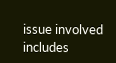issue involved includes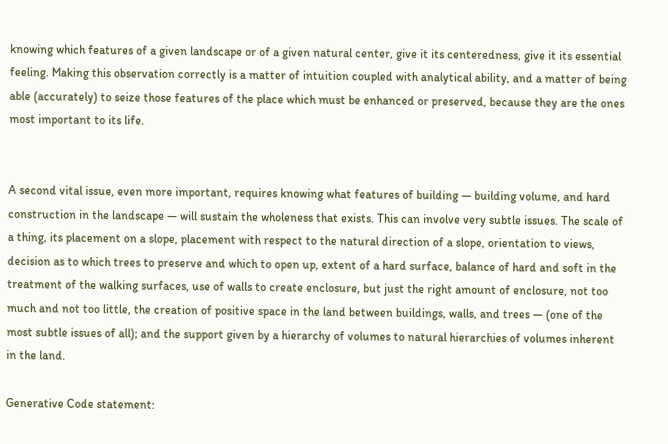knowing which features of a given landscape or of a given natural center, give it its centeredness, give it its essential feeling. Making this observation correctly is a matter of intuition coupled with analytical ability, and a matter of being able (accurately) to seize those features of the place which must be enhanced or preserved, because they are the ones most important to its life.


A second vital issue, even more important, requires knowing what features of building — building volume, and hard construction in the landscape — will sustain the wholeness that exists. This can involve very subtle issues. The scale of a thing, its placement on a slope, placement with respect to the natural direction of a slope, orientation to views, decision as to which trees to preserve and which to open up, extent of a hard surface, balance of hard and soft in the treatment of the walking surfaces, use of walls to create enclosure, but just the right amount of enclosure, not too much and not too little, the creation of positive space in the land between buildings, walls, and trees — (one of the most subtle issues of all); and the support given by a hierarchy of volumes to natural hierarchies of volumes inherent in the land.

Generative Code statement: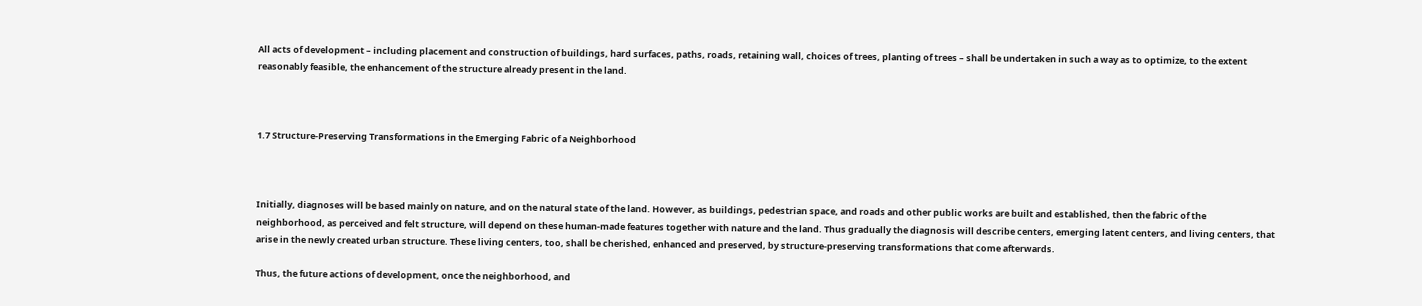All acts of development – including placement and construction of buildings, hard surfaces, paths, roads, retaining wall, choices of trees, planting of trees – shall be undertaken in such a way as to optimize, to the extent reasonably feasible, the enhancement of the structure already present in the land.



1.7 Structure-Preserving Transformations in the Emerging Fabric of a Neighborhood



Initially, diagnoses will be based mainly on nature, and on the natural state of the land. However, as buildings, pedestrian space, and roads and other public works are built and established, then the fabric of the neighborhood, as perceived and felt structure, will depend on these human-made features together with nature and the land. Thus gradually the diagnosis will describe centers, emerging latent centers, and living centers, that arise in the newly created urban structure. These living centers, too, shall be cherished, enhanced and preserved, by structure-preserving transformations that come afterwards.

Thus, the future actions of development, once the neighborhood, and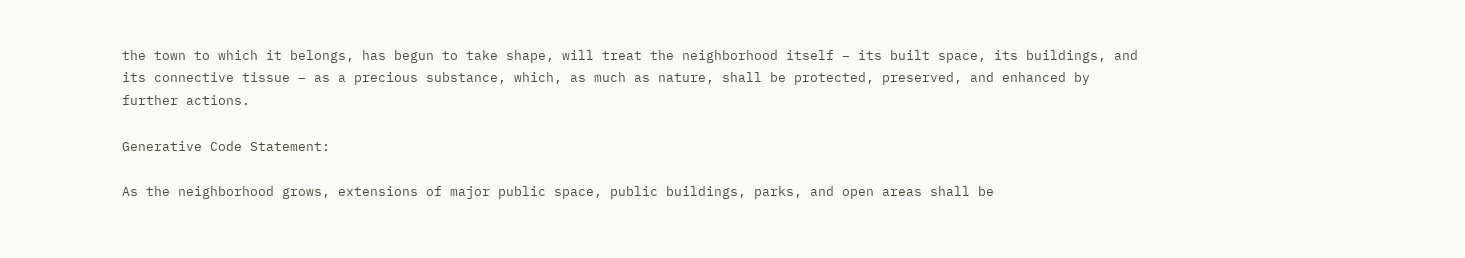the town to which it belongs, has begun to take shape, will treat the neighborhood itself – its built space, its buildings, and its connective tissue – as a precious substance, which, as much as nature, shall be protected, preserved, and enhanced by further actions.

Generative Code Statement:

As the neighborhood grows, extensions of major public space, public buildings, parks, and open areas shall be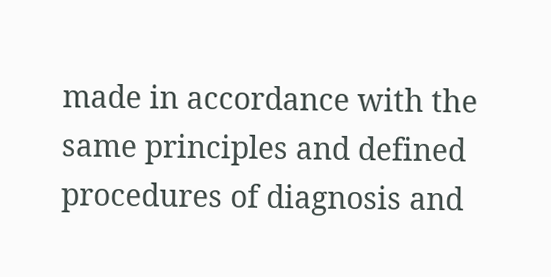made in accordance with the same principles and defined procedures of diagnosis and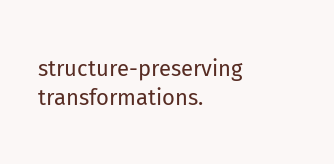structure-preserving transformations.